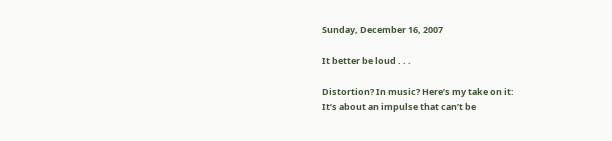Sunday, December 16, 2007

It better be loud . . .

Distortion? In music? Here’s my take on it:
It’s about an impulse that can’t be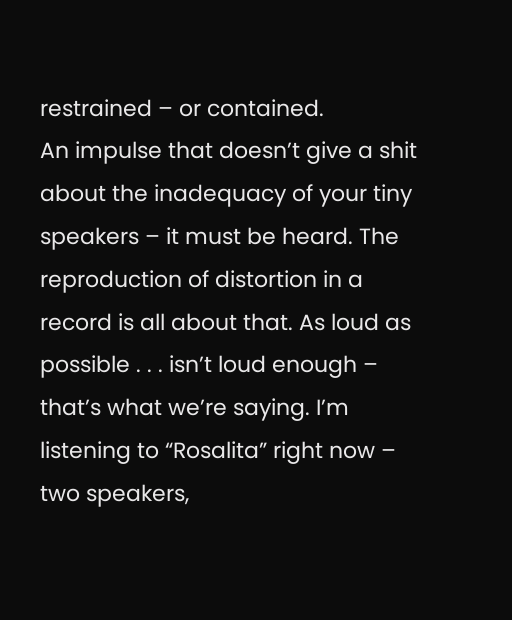restrained – or contained.
An impulse that doesn’t give a shit about the inadequacy of your tiny speakers – it must be heard. The reproduction of distortion in a record is all about that. As loud as possible . . . isn’t loud enough – that’s what we’re saying. I’m listening to “Rosalita” right now – two speakers,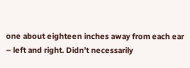one about eighteen inches away from each ear – left and right. Didn’t necessarily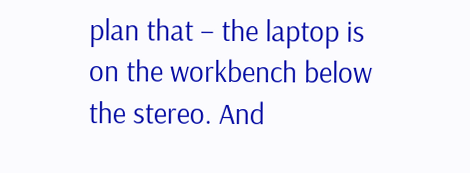plan that – the laptop is on the workbench below the stereo. And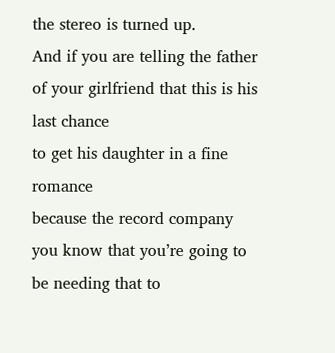the stereo is turned up.
And if you are telling the father of your girlfriend that this is his last chance
to get his daughter in a fine romance
because the record company
you know that you’re going to be needing that to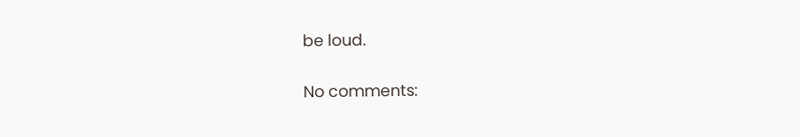be loud.

No comments: